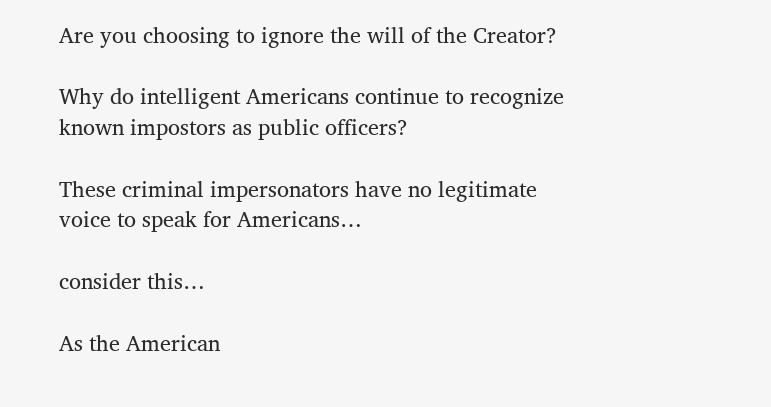Are you choosing to ignore the will of the Creator?

Why do intelligent Americans continue to recognize known impostors as public officers?

These criminal impersonators have no legitimate voice to speak for Americans…

consider this…

As the American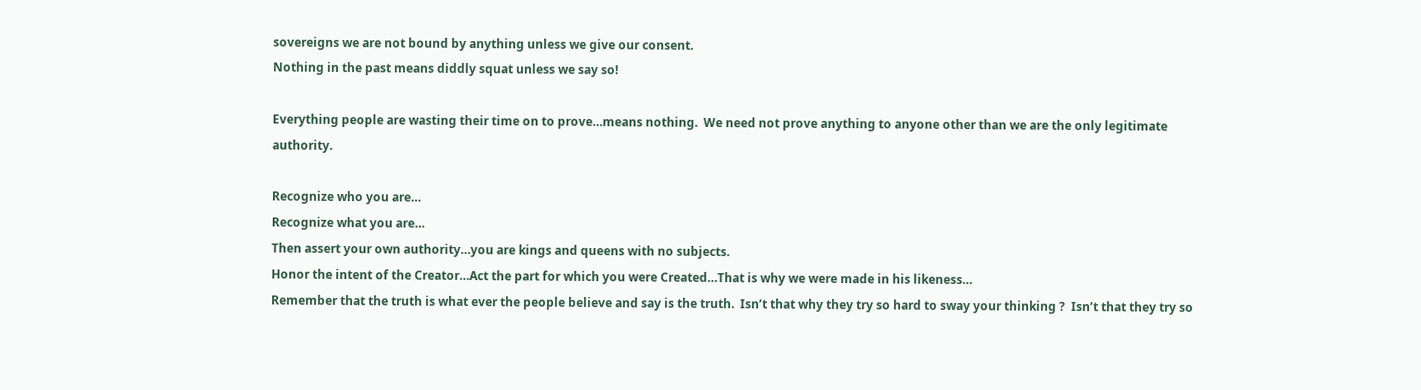sovereigns we are not bound by anything unless we give our consent.
Nothing in the past means diddly squat unless we say so!

Everything people are wasting their time on to prove…means nothing.  We need not prove anything to anyone other than we are the only legitimate authority.

Recognize who you are…
Recognize what you are…
Then assert your own authority…you are kings and queens with no subjects.
Honor the intent of the Creator…Act the part for which you were Created…That is why we were made in his likeness…
Remember that the truth is what ever the people believe and say is the truth.  Isn’t that why they try so hard to sway your thinking ?  Isn’t that they try so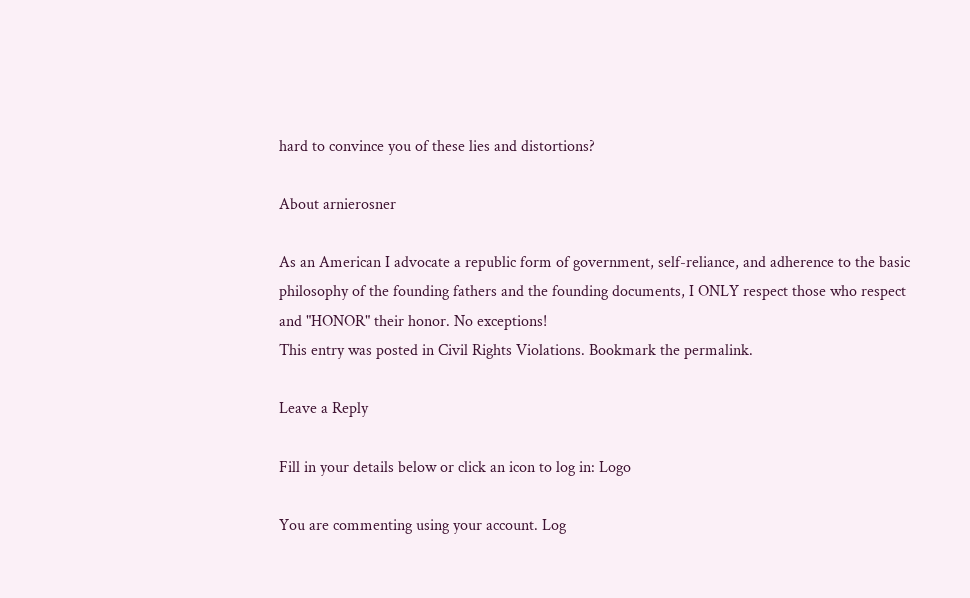hard to convince you of these lies and distortions?

About arnierosner

As an American I advocate a republic form of government, self-reliance, and adherence to the basic philosophy of the founding fathers and the founding documents, I ONLY respect those who respect and "HONOR" their honor. No exceptions!
This entry was posted in Civil Rights Violations. Bookmark the permalink.

Leave a Reply

Fill in your details below or click an icon to log in: Logo

You are commenting using your account. Log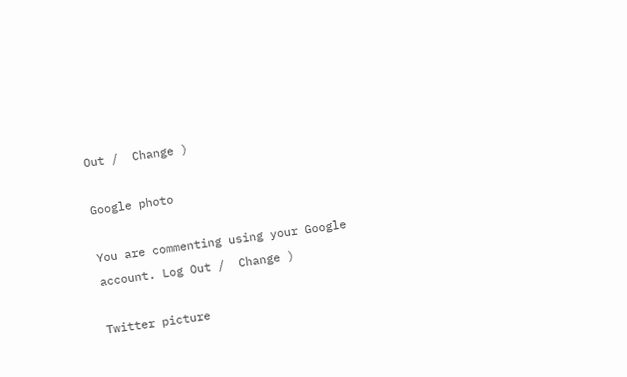Out /  Change )

Google photo

You are commenting using your Google account. Log Out /  Change )

Twitter picture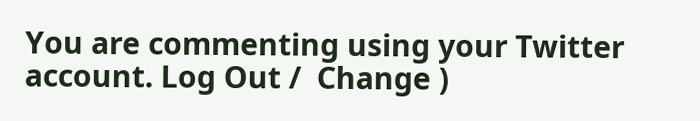You are commenting using your Twitter account. Log Out /  Change )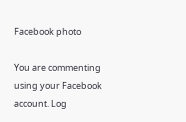Facebook photo

You are commenting using your Facebook account. Log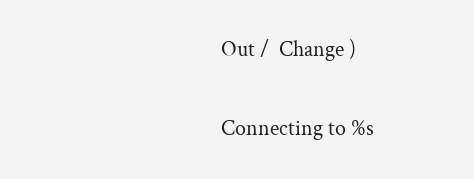Out /  Change )

Connecting to %s